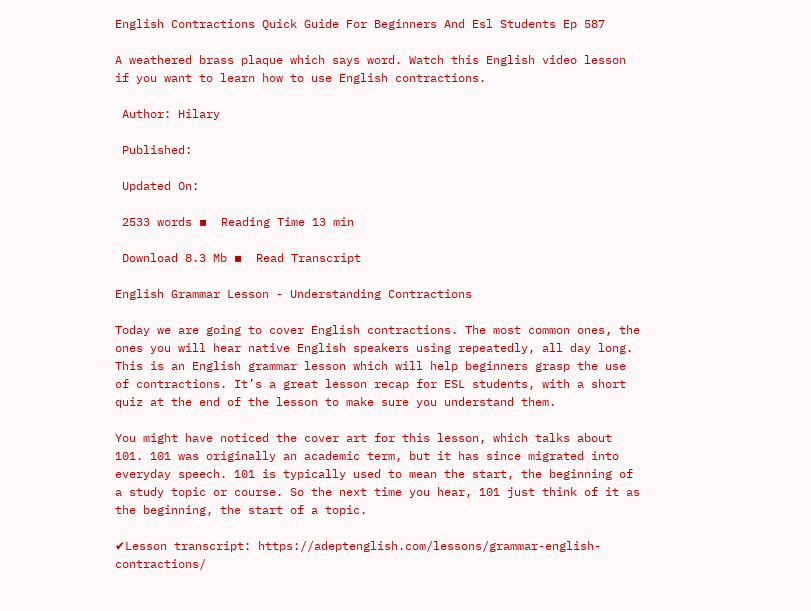English Contractions Quick Guide For Beginners And Esl Students Ep 587

A weathered brass plaque which says word. Watch this English video lesson if you want to learn how to use English contractions.

 Author: Hilary

 Published:

 Updated On:

 2533 words ▪  Reading Time 13 min

 Download 8.3 Mb ▪  Read Transcript

English Grammar Lesson - Understanding Contractions

Today we are going to cover English contractions. The most common ones, the ones you will hear native English speakers using repeatedly, all day long. This is an English grammar lesson which will help beginners grasp the use of contractions. It’s a great lesson recap for ESL students, with a short quiz at the end of the lesson to make sure you understand them.

You might have noticed the cover art for this lesson, which talks about 101. 101 was originally an academic term, but it has since migrated into everyday speech. 101 is typically used to mean the start, the beginning of a study topic or course. So the next time you hear, 101 just think of it as the beginning, the start of a topic.

✔Lesson transcript: https://adeptenglish.com/lessons/grammar-english-contractions/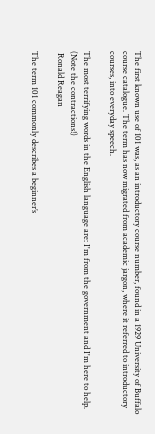The first known use of 101 was, as an introductory course number, found in a 1929 University of Buffalo course catalogue. The term has now migrated from academic jargon, where it referred to introductory courses, into everyday speech.

The most terrifying words in the English language are: I'm from the government and I'm here to help. (Note the contractions!)
 Ronald Reagan

The term 101 commonly describes a beginner’s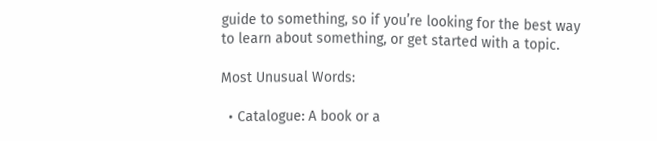guide to something, so if you’re looking for the best way to learn about something, or get started with a topic.

Most Unusual Words:

  • Catalogue: A book or a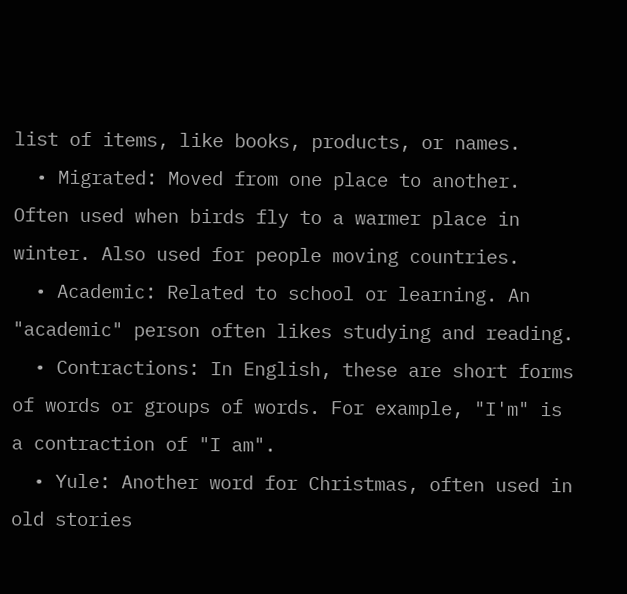list of items, like books, products, or names.
  • Migrated: Moved from one place to another. Often used when birds fly to a warmer place in winter. Also used for people moving countries.
  • Academic: Related to school or learning. An "academic" person often likes studying and reading.
  • Contractions: In English, these are short forms of words or groups of words. For example, "I'm" is a contraction of "I am".
  • Yule: Another word for Christmas, often used in old stories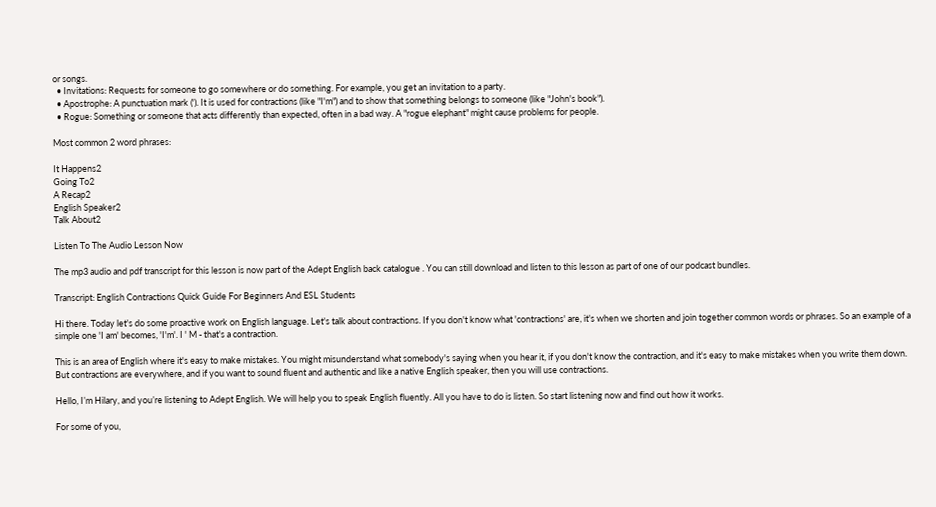or songs.
  • Invitations: Requests for someone to go somewhere or do something. For example, you get an invitation to a party.
  • Apostrophe: A punctuation mark ('). It is used for contractions (like "I'm") and to show that something belongs to someone (like "John's book").
  • Rogue: Something or someone that acts differently than expected, often in a bad way. A "rogue elephant" might cause problems for people.

Most common 2 word phrases:

It Happens2
Going To2
A Recap2
English Speaker2
Talk About2

Listen To The Audio Lesson Now

The mp3 audio and pdf transcript for this lesson is now part of the Adept English back catalogue . You can still download and listen to this lesson as part of one of our podcast bundles.

Transcript: English Contractions Quick Guide For Beginners And ESL Students

Hi there. Today let's do some proactive work on English language. Let's talk about contractions. If you don't know what 'contractions' are, it's when we shorten and join together common words or phrases. So an example of a simple one 'I am' becomes, 'I'm'. I ' M - that's a contraction.

This is an area of English where it's easy to make mistakes. You might misunderstand what somebody's saying when you hear it, if you don't know the contraction, and it's easy to make mistakes when you write them down. But contractions are everywhere, and if you want to sound fluent and authentic and like a native English speaker, then you will use contractions.

Hello, I’m Hilary, and you’re listening to Adept English. We will help you to speak English fluently. All you have to do is listen. So start listening now and find out how it works.

For some of you,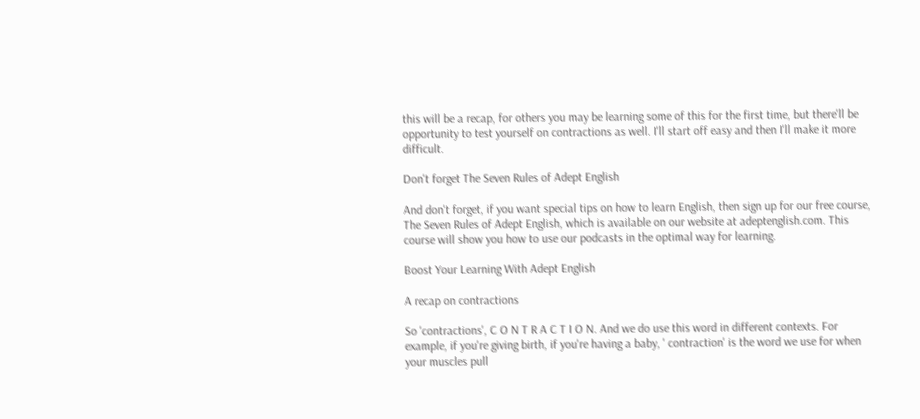this will be a recap, for others you may be learning some of this for the first time, but there'll be opportunity to test yourself on contractions as well. I'll start off easy and then I'll make it more difficult.

Don't forget The Seven Rules of Adept English

And don't forget, if you want special tips on how to learn English, then sign up for our free course, The Seven Rules of Adept English, which is available on our website at adeptenglish.com. This course will show you how to use our podcasts in the optimal way for learning.

Boost Your Learning With Adept English

A recap on contractions

So 'contractions', C O N T R A C T I O N. And we do use this word in different contexts. For example, if you're giving birth, if you're having a baby, ' contraction' is the word we use for when your muscles pull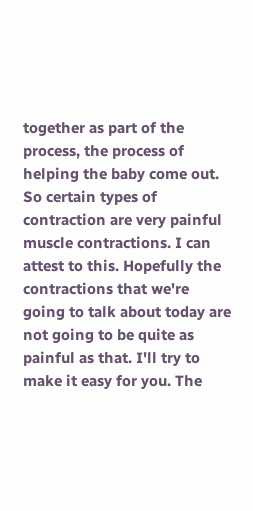together as part of the process, the process of helping the baby come out. So certain types of contraction are very painful muscle contractions. I can attest to this. Hopefully the contractions that we're going to talk about today are not going to be quite as painful as that. I'll try to make it easy for you. The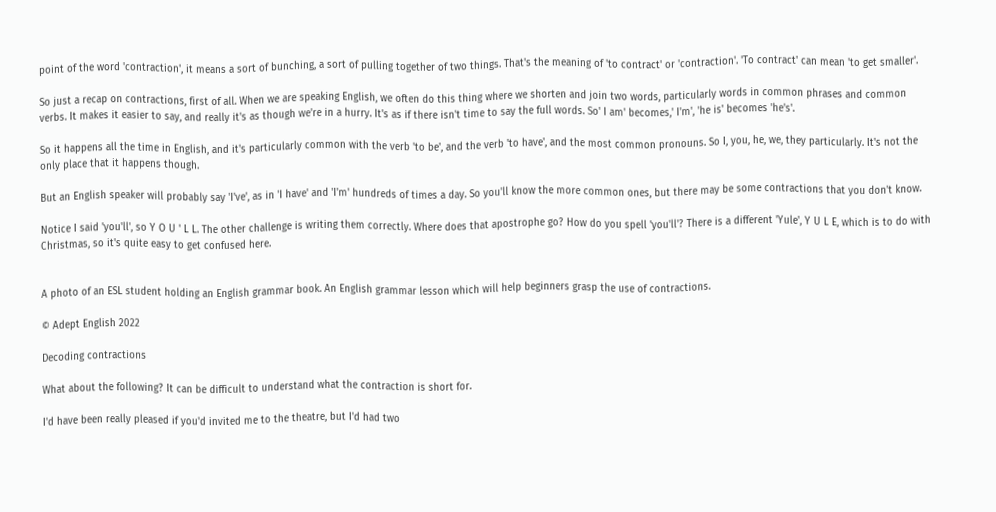point of the word 'contraction', it means a sort of bunching, a sort of pulling together of two things. That's the meaning of 'to contract' or 'contraction'. 'To contract' can mean 'to get smaller'.

So just a recap on contractions, first of all. When we are speaking English, we often do this thing where we shorten and join two words, particularly words in common phrases and common verbs. It makes it easier to say, and really it's as though we're in a hurry. It's as if there isn't time to say the full words. So' I am' becomes,' I'm', 'he is' becomes 'he's'.

So it happens all the time in English, and it's particularly common with the verb 'to be', and the verb 'to have', and the most common pronouns. So I, you, he, we, they particularly. It's not the only place that it happens though.

But an English speaker will probably say 'I've', as in 'I have' and 'I'm' hundreds of times a day. So you'll know the more common ones, but there may be some contractions that you don't know.

Notice I said 'you'll', so Y O U ' L L. The other challenge is writing them correctly. Where does that apostrophe go? How do you spell 'you'll'? There is a different 'Yule', Y U L E, which is to do with Christmas, so it's quite easy to get confused here.


A photo of an ESL student holding an English grammar book. An English grammar lesson which will help beginners grasp the use of contractions.

© Adept English 2022

Decoding contractions

What about the following? It can be difficult to understand what the contraction is short for.

I'd have been really pleased if you'd invited me to the theatre, but I'd had two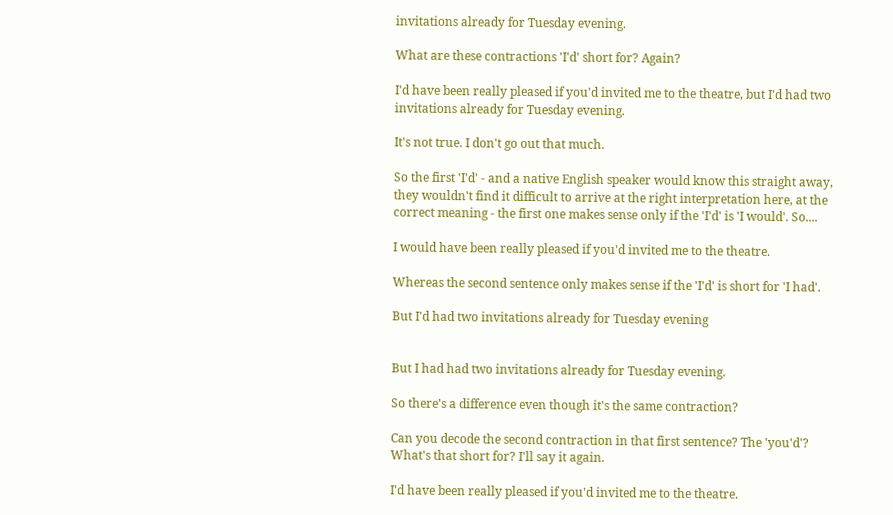invitations already for Tuesday evening.

What are these contractions 'I'd' short for? Again?

I'd have been really pleased if you'd invited me to the theatre, but I'd had two invitations already for Tuesday evening.

It's not true. I don't go out that much.

So the first 'I'd' - and a native English speaker would know this straight away, they wouldn't find it difficult to arrive at the right interpretation here, at the correct meaning - the first one makes sense only if the 'I'd' is 'I would'. So....

I would have been really pleased if you'd invited me to the theatre.

Whereas the second sentence only makes sense if the 'I'd' is short for 'I had'.

But I'd had two invitations already for Tuesday evening


But I had had two invitations already for Tuesday evening.

So there's a difference even though it's the same contraction?

Can you decode the second contraction in that first sentence? The 'you'd'? What's that short for? I'll say it again.

I'd have been really pleased if you'd invited me to the theatre.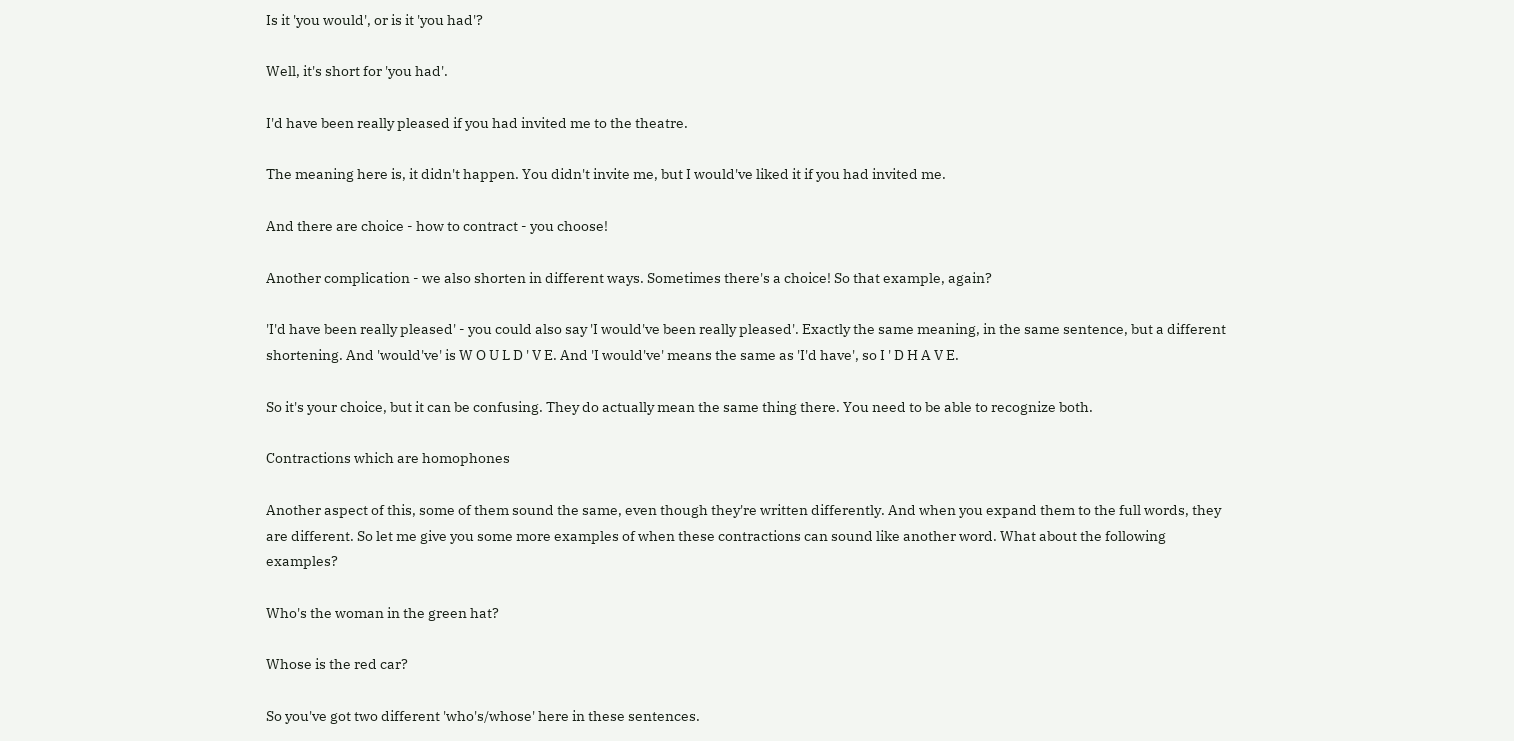Is it 'you would', or is it 'you had'?

Well, it's short for 'you had'.

I'd have been really pleased if you had invited me to the theatre.

The meaning here is, it didn't happen. You didn't invite me, but I would've liked it if you had invited me.

And there are choice - how to contract - you choose!

Another complication - we also shorten in different ways. Sometimes there's a choice! So that example, again?

'I'd have been really pleased' - you could also say 'I would've been really pleased'. Exactly the same meaning, in the same sentence, but a different shortening. And 'would've' is W O U L D ' V E. And 'I would've' means the same as 'I'd have', so I ' D H A V E.

So it's your choice, but it can be confusing. They do actually mean the same thing there. You need to be able to recognize both.

Contractions which are homophones

Another aspect of this, some of them sound the same, even though they're written differently. And when you expand them to the full words, they are different. So let me give you some more examples of when these contractions can sound like another word. What about the following examples?

Who's the woman in the green hat?

Whose is the red car?

So you've got two different 'who's/whose' here in these sentences.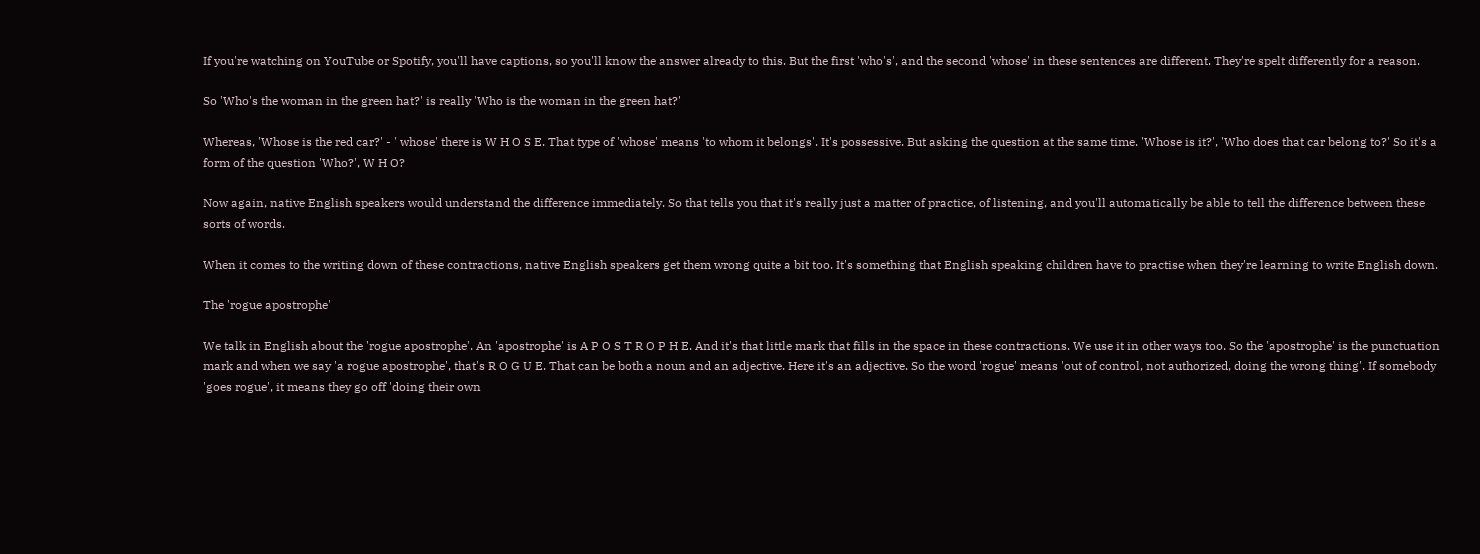If you're watching on YouTube or Spotify, you'll have captions, so you'll know the answer already to this. But the first 'who's', and the second 'whose' in these sentences are different. They're spelt differently for a reason.

So 'Who's the woman in the green hat?' is really 'Who is the woman in the green hat?'

Whereas, 'Whose is the red car?' - ' whose' there is W H O S E. That type of 'whose' means 'to whom it belongs'. It's possessive. But asking the question at the same time. 'Whose is it?', 'Who does that car belong to?' So it's a form of the question 'Who?', W H O?

Now again, native English speakers would understand the difference immediately. So that tells you that it's really just a matter of practice, of listening, and you'll automatically be able to tell the difference between these sorts of words.

When it comes to the writing down of these contractions, native English speakers get them wrong quite a bit too. It's something that English speaking children have to practise when they're learning to write English down.

The 'rogue apostrophe'

We talk in English about the 'rogue apostrophe'. An 'apostrophe' is A P O S T R O P H E. And it's that little mark that fills in the space in these contractions. We use it in other ways too. So the 'apostrophe' is the punctuation mark and when we say 'a rogue apostrophe', that's R O G U E. That can be both a noun and an adjective. Here it's an adjective. So the word 'rogue' means 'out of control, not authorized, doing the wrong thing'. If somebody 'goes rogue', it means they go off 'doing their own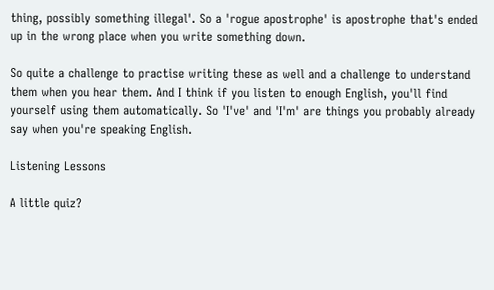thing, possibly something illegal'. So a 'rogue apostrophe' is apostrophe that's ended up in the wrong place when you write something down.

So quite a challenge to practise writing these as well and a challenge to understand them when you hear them. And I think if you listen to enough English, you'll find yourself using them automatically. So 'I've' and 'I'm' are things you probably already say when you're speaking English.

Listening Lessons

A little quiz?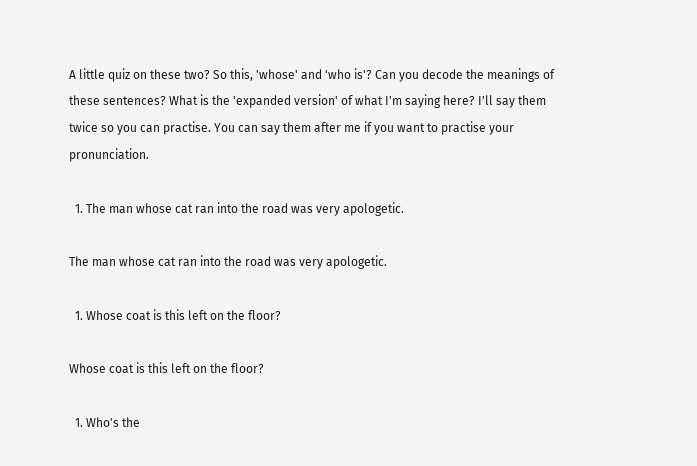A little quiz on these two? So this, 'whose' and 'who is'? Can you decode the meanings of these sentences? What is the 'expanded version' of what I'm saying here? I'll say them twice so you can practise. You can say them after me if you want to practise your pronunciation.

  1. The man whose cat ran into the road was very apologetic.

The man whose cat ran into the road was very apologetic.

  1. Whose coat is this left on the floor?

Whose coat is this left on the floor?

  1. Who's the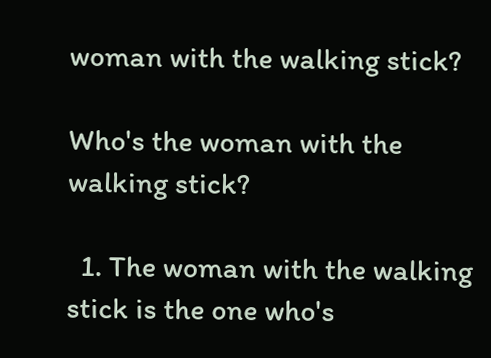woman with the walking stick?

Who's the woman with the walking stick?

  1. The woman with the walking stick is the one who's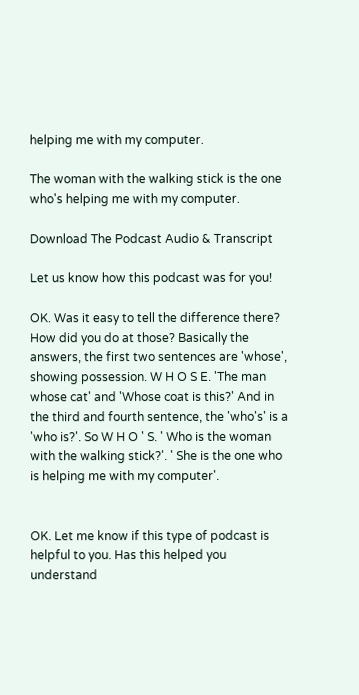helping me with my computer.

The woman with the walking stick is the one who's helping me with my computer.

Download The Podcast Audio & Transcript

Let us know how this podcast was for you!

OK. Was it easy to tell the difference there? How did you do at those? Basically the answers, the first two sentences are 'whose', showing possession. W H O S E. 'The man whose cat' and 'Whose coat is this?' And in the third and fourth sentence, the 'who's' is a 'who is?'. So W H O ' S. ' Who is the woman with the walking stick?'. ' She is the one who is helping me with my computer'.


OK. Let me know if this type of podcast is helpful to you. Has this helped you understand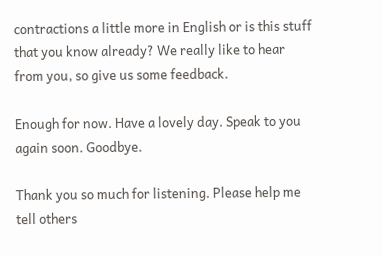contractions a little more in English or is this stuff that you know already? We really like to hear from you, so give us some feedback.

Enough for now. Have a lovely day. Speak to you again soon. Goodbye.

Thank you so much for listening. Please help me tell others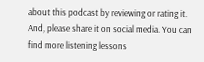about this podcast by reviewing or rating it. And, please share it on social media. You can find more listening lessons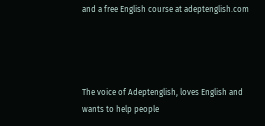and a free English course at adeptenglish.com




The voice of Adeptenglish, loves English and wants to help people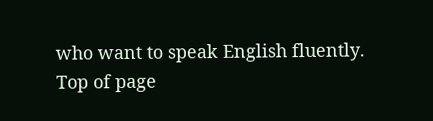who want to speak English fluently.
Top of page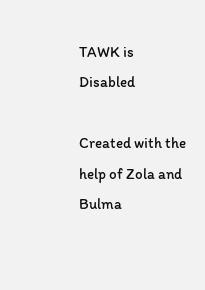TAWK is Disabled

Created with the help of Zola and Bulma